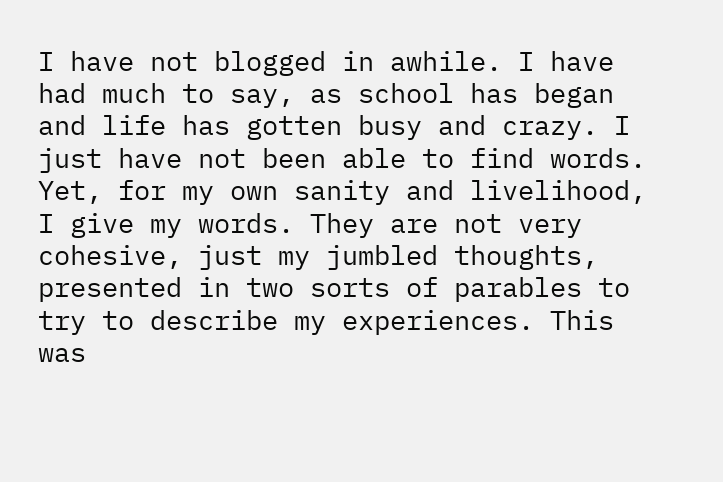I have not blogged in awhile. I have had much to say, as school has began and life has gotten busy and crazy. I just have not been able to find words. Yet, for my own sanity and livelihood, I give my words. They are not very cohesive, just my jumbled thoughts, presented in two sorts of parables to try to describe my experiences. This was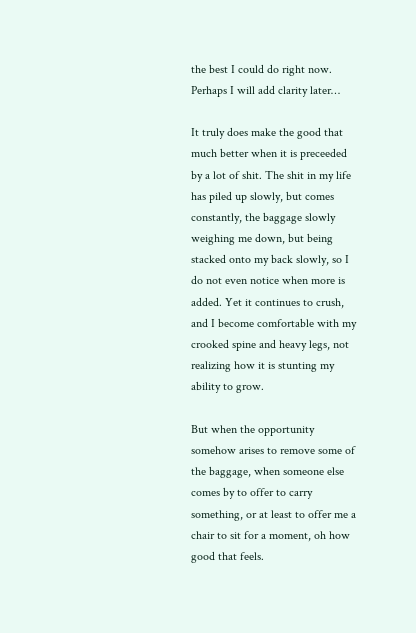the best I could do right now. Perhaps I will add clarity later…

It truly does make the good that much better when it is preceeded by a lot of shit. The shit in my life has piled up slowly, but comes constantly, the baggage slowly weighing me down, but being stacked onto my back slowly, so I do not even notice when more is added. Yet it continues to crush, and I become comfortable with my crooked spine and heavy legs, not realizing how it is stunting my ability to grow.

But when the opportunity somehow arises to remove some of the baggage, when someone else comes by to offer to carry something, or at least to offer me a chair to sit for a moment, oh how good that feels.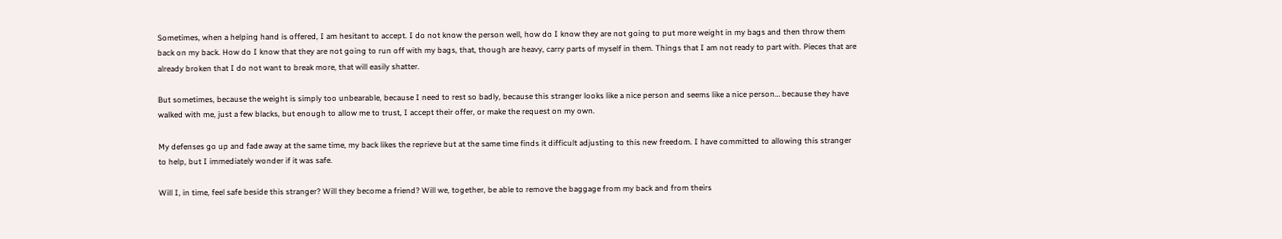Sometimes, when a helping hand is offered, I am hesitant to accept. I do not know the person well, how do I know they are not going to put more weight in my bags and then throw them back on my back. How do I know that they are not going to run off with my bags, that, though are heavy, carry parts of myself in them. Things that I am not ready to part with. Pieces that are already broken that I do not want to break more, that will easily shatter.

But sometimes, because the weight is simply too unbearable, because I need to rest so badly, because this stranger looks like a nice person and seems like a nice person… because they have walked with me, just a few blacks, but enough to allow me to trust, I accept their offer, or make the request on my own.

My defenses go up and fade away at the same time, my back likes the reprieve but at the same time finds it difficult adjusting to this new freedom. I have committed to allowing this stranger to help, but I immediately wonder if it was safe.

Will I, in time, feel safe beside this stranger? Will they become a friend? Will we, together, be able to remove the baggage from my back and from theirs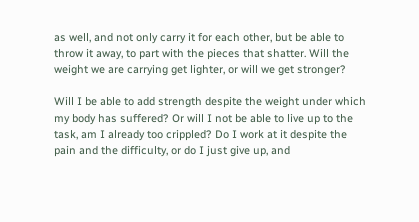as well, and not only carry it for each other, but be able to throw it away, to part with the pieces that shatter. Will the weight we are carrying get lighter, or will we get stronger?

Will I be able to add strength despite the weight under which my body has suffered? Or will I not be able to live up to the task, am I already too crippled? Do I work at it despite the pain and the difficulty, or do I just give up, and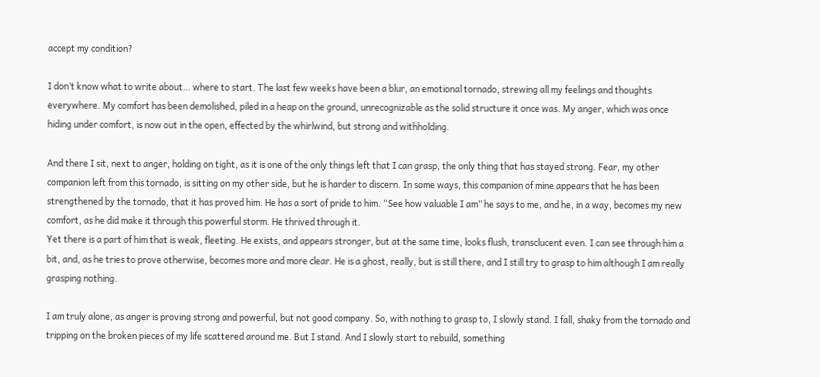accept my condition?

I don’t know what to write about… where to start. The last few weeks have been a blur, an emotional tornado, strewing all my feelings and thoughts everywhere. My comfort has been demolished, piled in a heap on the ground, unrecognizable as the solid structure it once was. My anger, which was once hiding under comfort, is now out in the open, effected by the whirlwind, but strong and withholding.

And there I sit, next to anger, holding on tight, as it is one of the only things left that I can grasp, the only thing that has stayed strong. Fear, my other companion left from this tornado, is sitting on my other side, but he is harder to discern. In some ways, this companion of mine appears that he has been strengthened by the tornado, that it has proved him. He has a sort of pride to him. “See how valuable I am” he says to me, and he, in a way, becomes my new comfort, as he did make it through this powerful storm. He thrived through it.
Yet there is a part of him that is weak, fleeting. He exists, and appears stronger, but at the same time, looks flush, transclucent even. I can see through him a bit, and, as he tries to prove otherwise, becomes more and more clear. He is a ghost, really, but is still there, and I still try to grasp to him although I am really grasping nothing.

I am truly alone, as anger is proving strong and powerful, but not good company. So, with nothing to grasp to, I slowly stand. I fall, shaky from the tornado and tripping on the broken pieces of my life scattered around me. But I stand. And I slowly start to rebuild, something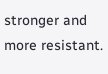stronger and more resistant.